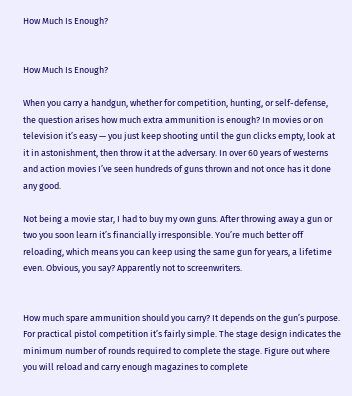How Much Is Enough?


How Much Is Enough?

When you carry a handgun, whether for competition, hunting, or self-defense, the question arises how much extra ammunition is enough? In movies or on television it’s easy — you just keep shooting until the gun clicks empty, look at it in astonishment, then throw it at the adversary. In over 60 years of westerns and action movies I’ve seen hundreds of guns thrown and not once has it done any good.

Not being a movie star, I had to buy my own guns. After throwing away a gun or two you soon learn it’s financially irresponsible. You’re much better off reloading, which means you can keep using the same gun for years, a lifetime even. Obvious, you say? Apparently not to screenwriters.


How much spare ammunition should you carry? It depends on the gun’s purpose. For practical pistol competition it’s fairly simple. The stage design indicates the minimum number of rounds required to complete the stage. Figure out where you will reload and carry enough magazines to complete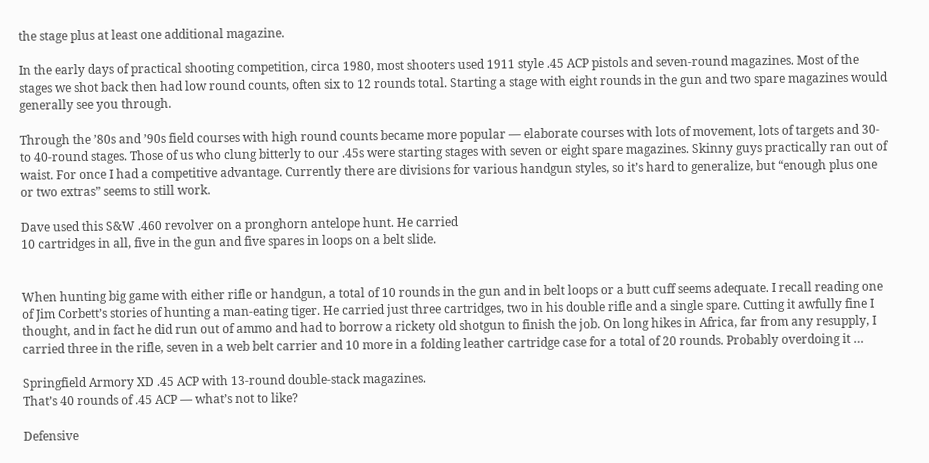the stage plus at least one additional magazine.

In the early days of practical shooting competition, circa 1980, most shooters used 1911 style .45 ACP pistols and seven-round magazines. Most of the stages we shot back then had low round counts, often six to 12 rounds total. Starting a stage with eight rounds in the gun and two spare magazines would generally see you through.

Through the ’80s and ’90s field courses with high round counts became more popular — elaborate courses with lots of movement, lots of targets and 30- to 40-round stages. Those of us who clung bitterly to our .45s were starting stages with seven or eight spare magazines. Skinny guys practically ran out of waist. For once I had a competitive advantage. Currently there are divisions for various handgun styles, so it’s hard to generalize, but “enough plus one or two extras” seems to still work.

Dave used this S&W .460 revolver on a pronghorn antelope hunt. He carried
10 cartridges in all, five in the gun and five spares in loops on a belt slide.


When hunting big game with either rifle or handgun, a total of 10 rounds in the gun and in belt loops or a butt cuff seems adequate. I recall reading one of Jim Corbett’s stories of hunting a man-eating tiger. He carried just three cartridges, two in his double rifle and a single spare. Cutting it awfully fine I thought, and in fact he did run out of ammo and had to borrow a rickety old shotgun to finish the job. On long hikes in Africa, far from any resupply, I carried three in the rifle, seven in a web belt carrier and 10 more in a folding leather cartridge case for a total of 20 rounds. Probably overdoing it …

Springfield Armory XD .45 ACP with 13-round double-stack magazines.
That’s 40 rounds of .45 ACP — what’s not to like?

Defensive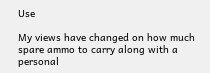Use

My views have changed on how much spare ammo to carry along with a personal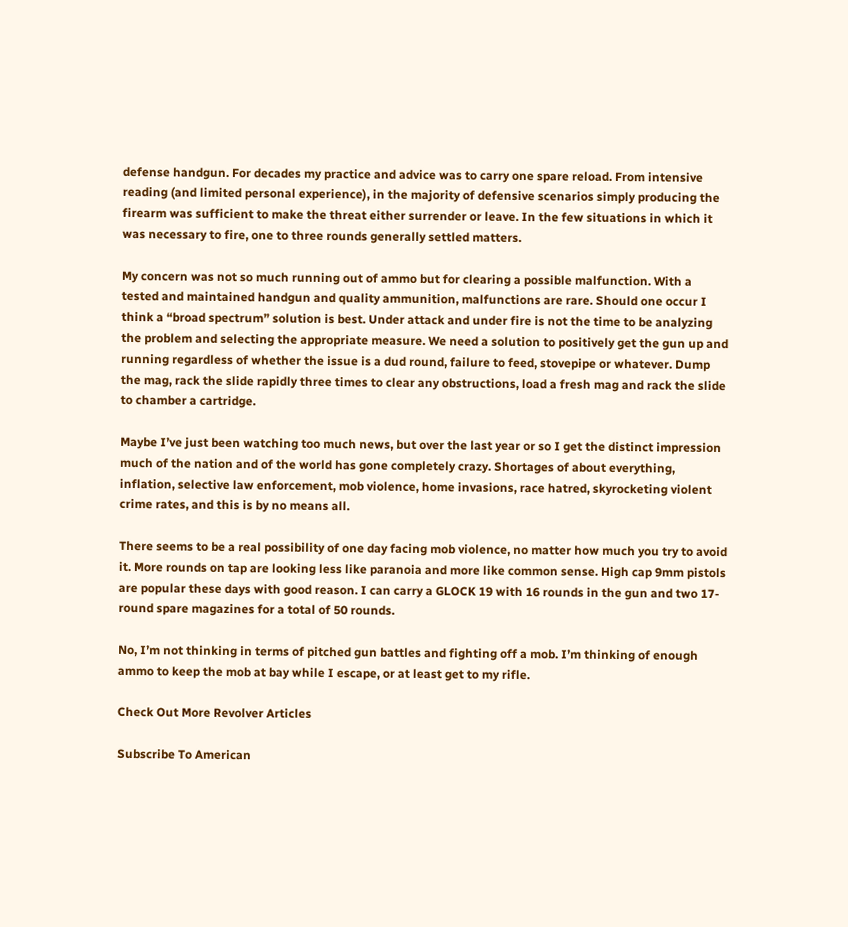defense handgun. For decades my practice and advice was to carry one spare reload. From intensive reading (and limited personal experience), in the majority of defensive scenarios simply producing the firearm was sufficient to make the threat either surrender or leave. In the few situations in which it was necessary to fire, one to three rounds generally settled matters.

My concern was not so much running out of ammo but for clearing a possible malfunction. With a tested and maintained handgun and quality ammunition, malfunctions are rare. Should one occur I think a “broad spectrum” solution is best. Under attack and under fire is not the time to be analyzing the problem and selecting the appropriate measure. We need a solution to positively get the gun up and running regardless of whether the issue is a dud round, failure to feed, stovepipe or whatever. Dump the mag, rack the slide rapidly three times to clear any obstructions, load a fresh mag and rack the slide to chamber a cartridge.

Maybe I’ve just been watching too much news, but over the last year or so I get the distinct impression much of the nation and of the world has gone completely crazy. Shortages of about everything, inflation, selective law enforcement, mob violence, home invasions, race hatred, skyrocketing violent crime rates, and this is by no means all.

There seems to be a real possibility of one day facing mob violence, no matter how much you try to avoid it. More rounds on tap are looking less like paranoia and more like common sense. High cap 9mm pistols are popular these days with good reason. I can carry a GLOCK 19 with 16 rounds in the gun and two 17-round spare magazines for a total of 50 rounds.

No, I’m not thinking in terms of pitched gun battles and fighting off a mob. I’m thinking of enough ammo to keep the mob at bay while I escape, or at least get to my rifle.

Check Out More Revolver Articles

Subscribe To American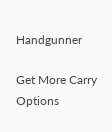Handgunner

Get More Carry Options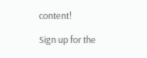content!

Sign up for the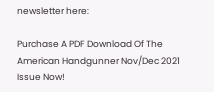newsletter here:

Purchase A PDF Download Of The American Handgunner Nov/Dec 2021 Issue Now!